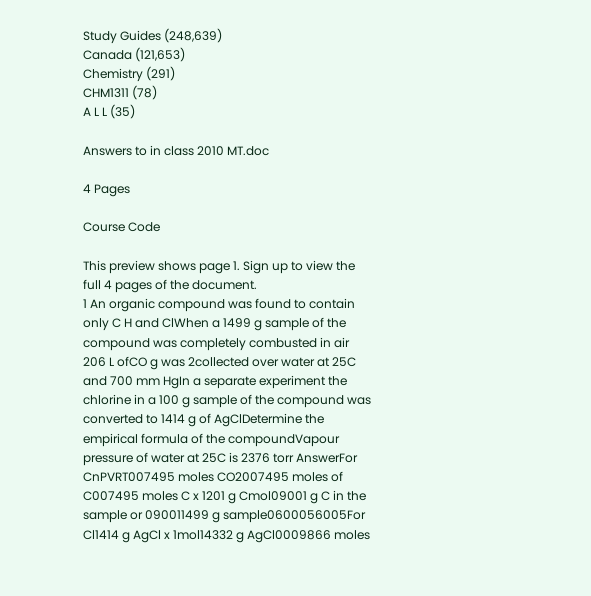Study Guides (248,639)
Canada (121,653)
Chemistry (291)
CHM1311 (78)
A L L (35)

Answers to in class 2010 MT.doc

4 Pages

Course Code

This preview shows page 1. Sign up to view the full 4 pages of the document.
1 An organic compound was found to contain only C H and ClWhen a 1499 g sample of the compound was completely combusted in air 206 L ofCO g was 2collected over water at 25C and 700 mm HgIn a separate experiment the chlorine in a 100 g sample of the compound was converted to 1414 g of AgClDetermine the empirical formula of the compoundVapour pressure of water at 25C is 2376 torr AnswerFor CnPVRT007495 moles CO2007495 moles of C007495 moles C x 1201 g Cmol09001 g C in the sample or 090011499 g sample0600056005For Cl1414 g AgCl x 1mol14332 g AgCl0009866 moles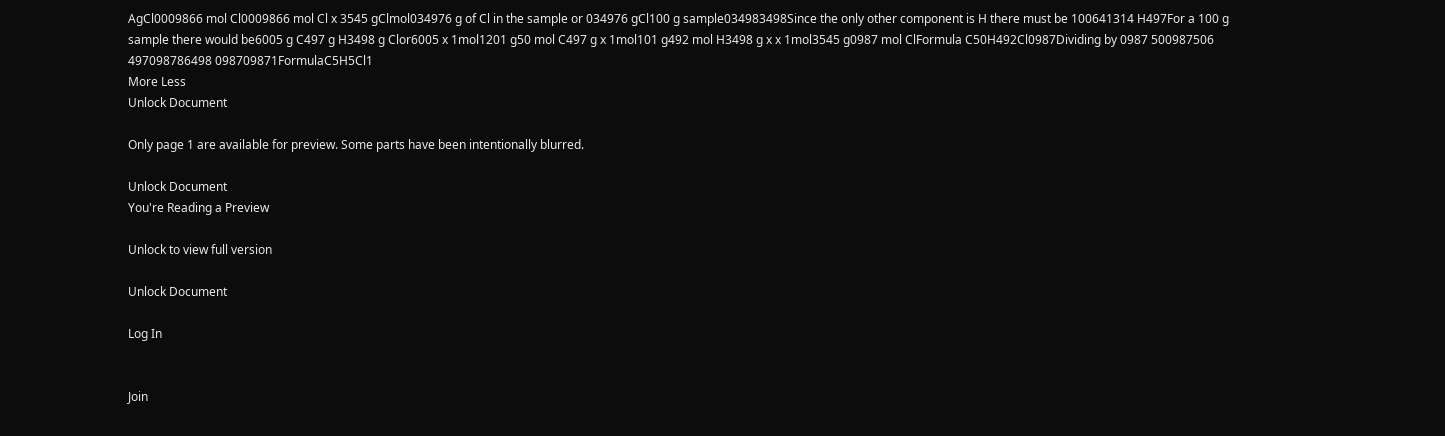AgCl0009866 mol Cl0009866 mol Cl x 3545 gClmol034976 g of Cl in the sample or 034976 gCl100 g sample034983498Since the only other component is H there must be 100641314 H497For a 100 g sample there would be6005 g C497 g H3498 g Clor6005 x 1mol1201 g50 mol C497 g x 1mol101 g492 mol H3498 g x x 1mol3545 g0987 mol ClFormula C50H492Cl0987Dividing by 0987 500987506 497098786498 098709871FormulaC5H5Cl1
More Less
Unlock Document

Only page 1 are available for preview. Some parts have been intentionally blurred.

Unlock Document
You're Reading a Preview

Unlock to view full version

Unlock Document

Log In


Join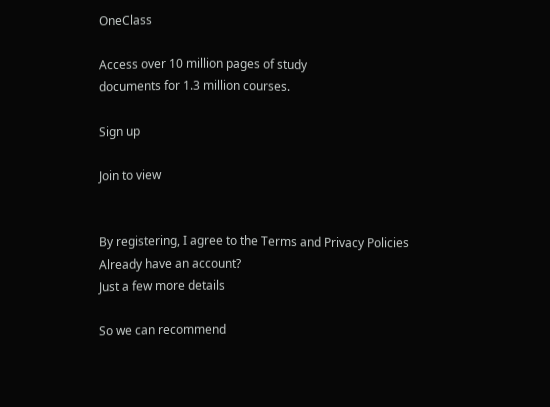OneClass

Access over 10 million pages of study
documents for 1.3 million courses.

Sign up

Join to view


By registering, I agree to the Terms and Privacy Policies
Already have an account?
Just a few more details

So we can recommend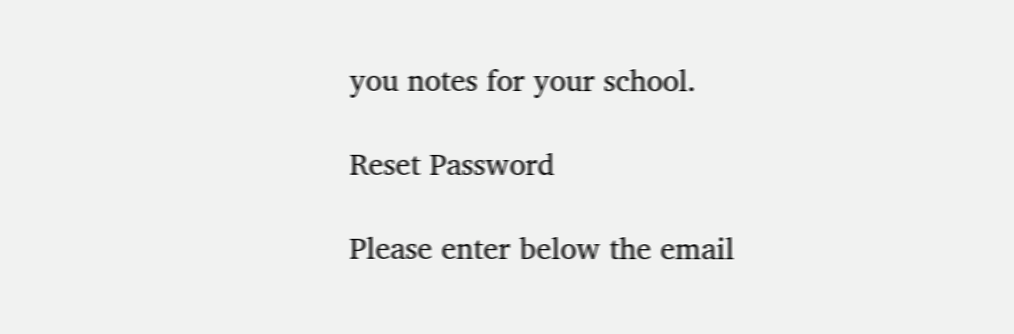you notes for your school.

Reset Password

Please enter below the email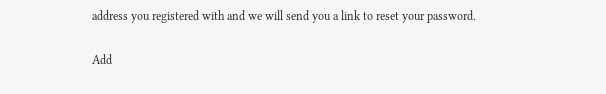address you registered with and we will send you a link to reset your password.

Add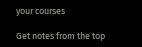your courses

Get notes from the top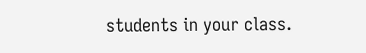students in your class.